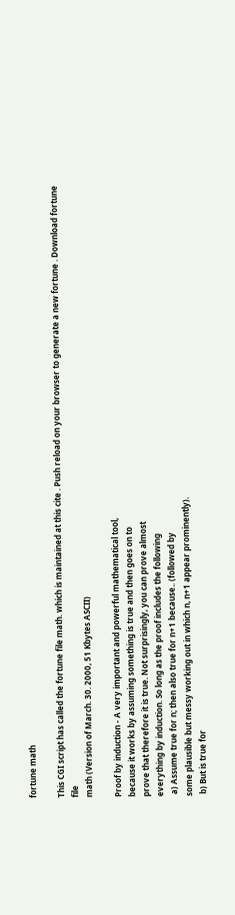fortune math

This CGI script has called the fortune file math. which is maintained at this cite . Push reload on your browser to generate a new fortune . Download fortune file
math (Version of March. 30. 2000, 51 Kbytes ASCII)

Proof by induction - A very important and powerful mathematical tool,
because it works by assuming something is true and then goes on to
prove that therefore it is true. Not surprisingly, you can prove almost
everything by induction. So long as the proof includes the following
 a) Assume true for n; then also true for n+1 because.. (followed by
some plausible but messy working out in which n, n+1 appear prominently).
 b) But is true for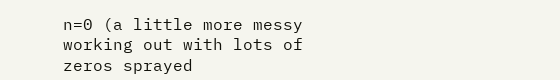n=0 (a little more messy working out with lots of
zeros sprayed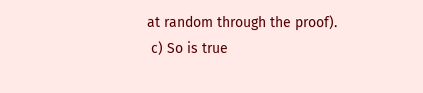at random through the proof).
 c) So is true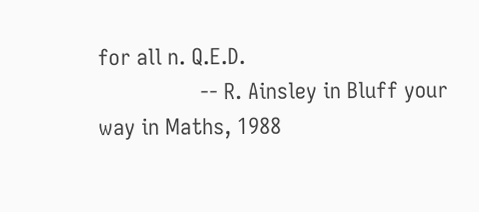for all n. Q.E.D.
                 -- R. Ainsley in Bluff your way in Maths, 1988